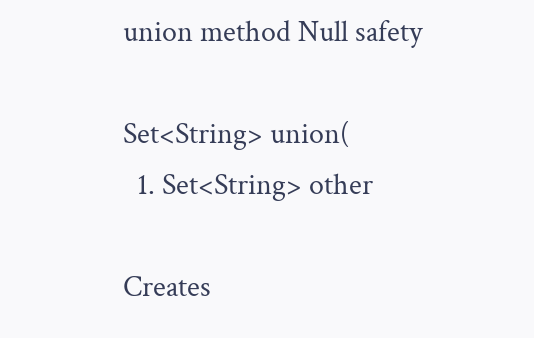union method Null safety

Set<String> union(
  1. Set<String> other

Creates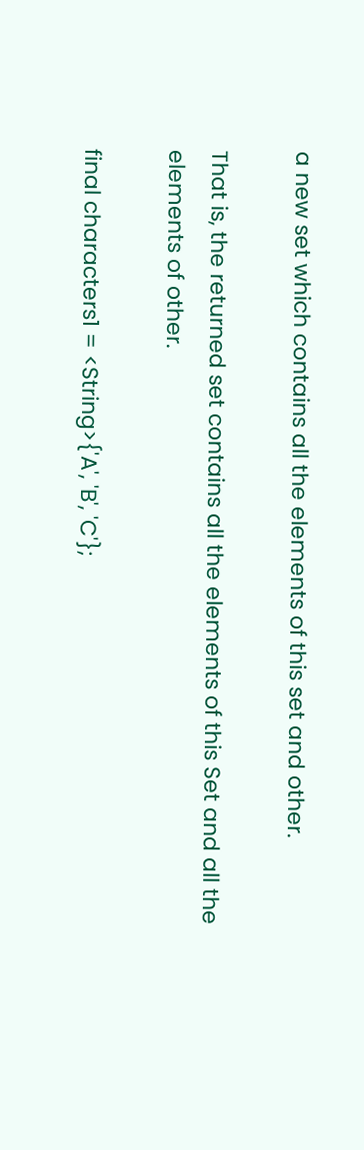a new set which contains all the elements of this set and other.

That is, the returned set contains all the elements of this Set and all the elements of other.

final characters1 = <String>{'A', 'B', 'C'};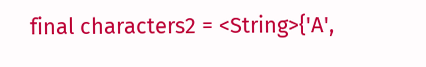final characters2 = <String>{'A',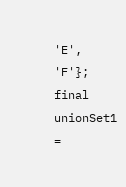'E', 'F'};
final unionSet1 =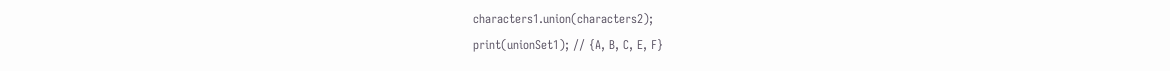characters1.union(characters2);
print(unionSet1); // {A, B, C, E, F}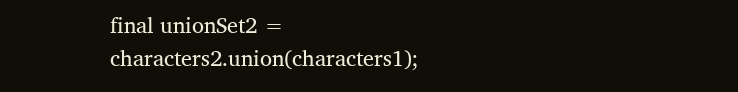final unionSet2 = characters2.union(characters1);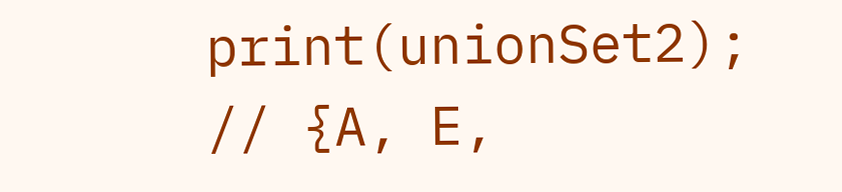print(unionSet2); // {A, E,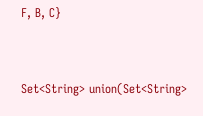F, B, C}


Set<String> union(Set<String>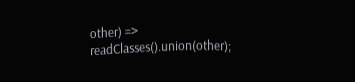other) => readClasses().union(other);